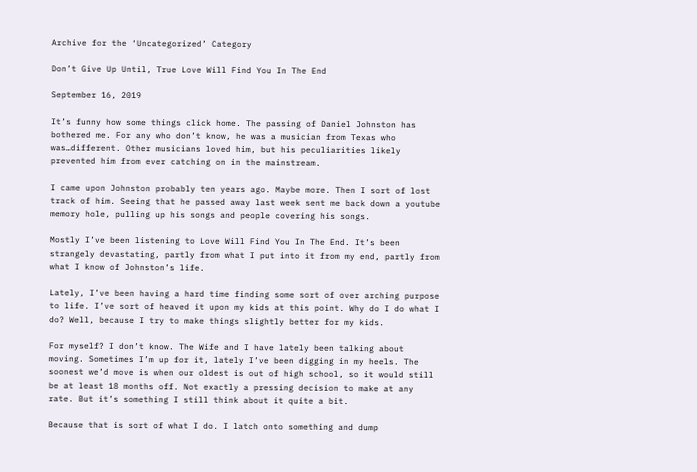Archive for the ‘Uncategorized’ Category

Don’t Give Up Until, True Love Will Find You In The End

September 16, 2019

It’s funny how some things click home. The passing of Daniel Johnston has bothered me. For any who don’t know, he was a musician from Texas who was…different. Other musicians loved him, but his peculiarities likely prevented him from ever catching on in the mainstream.

I came upon Johnston probably ten years ago. Maybe more. Then I sort of lost track of him. Seeing that he passed away last week sent me back down a youtube memory hole, pulling up his songs and people covering his songs.

Mostly I’ve been listening to Love Will Find You In The End. It’s been strangely devastating, partly from what I put into it from my end, partly from what I know of Johnston’s life.

Lately, I’ve been having a hard time finding some sort of over arching purpose to life. I’ve sort of heaved it upon my kids at this point. Why do I do what I do? Well, because I try to make things slightly better for my kids.

For myself? I don’t know. The Wife and I have lately been talking about moving. Sometimes I’m up for it, lately I’ve been digging in my heels. The soonest we’d move is when our oldest is out of high school, so it would still be at least 18 months off. Not exactly a pressing decision to make at any rate. But it’s something I still think about it quite a bit.

Because that is sort of what I do. I latch onto something and dump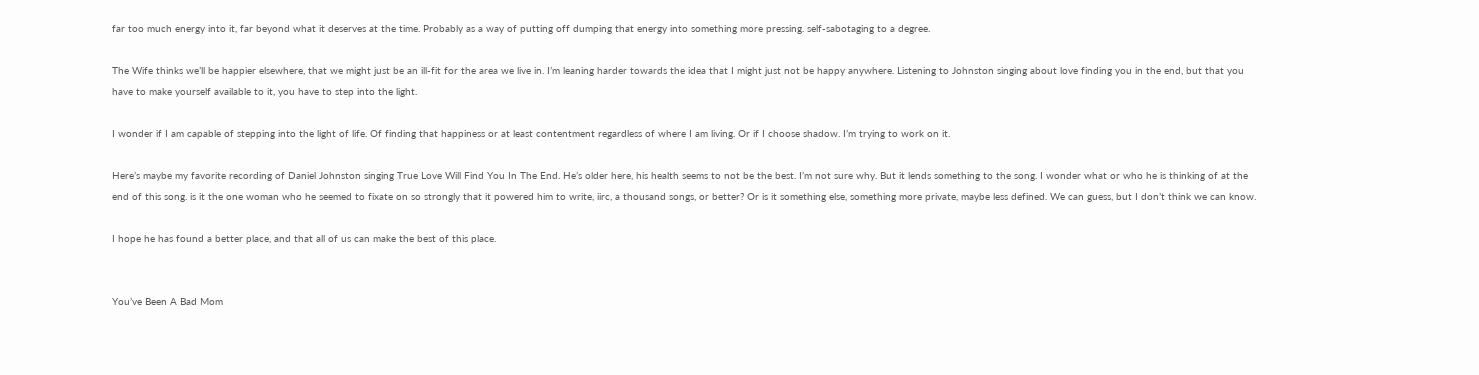far too much energy into it, far beyond what it deserves at the time. Probably as a way of putting off dumping that energy into something more pressing. self-sabotaging to a degree.

The Wife thinks we’ll be happier elsewhere, that we might just be an ill-fit for the area we live in. I’m leaning harder towards the idea that I might just not be happy anywhere. Listening to Johnston singing about love finding you in the end, but that you have to make yourself available to it, you have to step into the light.

I wonder if I am capable of stepping into the light of life. Of finding that happiness or at least contentment regardless of where I am living. Or if I choose shadow. I’m trying to work on it.

Here’s maybe my favorite recording of Daniel Johnston singing True Love Will Find You In The End. He’s older here, his health seems to not be the best. I’m not sure why. But it lends something to the song. I wonder what or who he is thinking of at the end of this song. is it the one woman who he seemed to fixate on so strongly that it powered him to write, iirc, a thousand songs, or better? Or is it something else, something more private, maybe less defined. We can guess, but I don’t think we can know.

I hope he has found a better place, and that all of us can make the best of this place.


You’ve Been A Bad Mom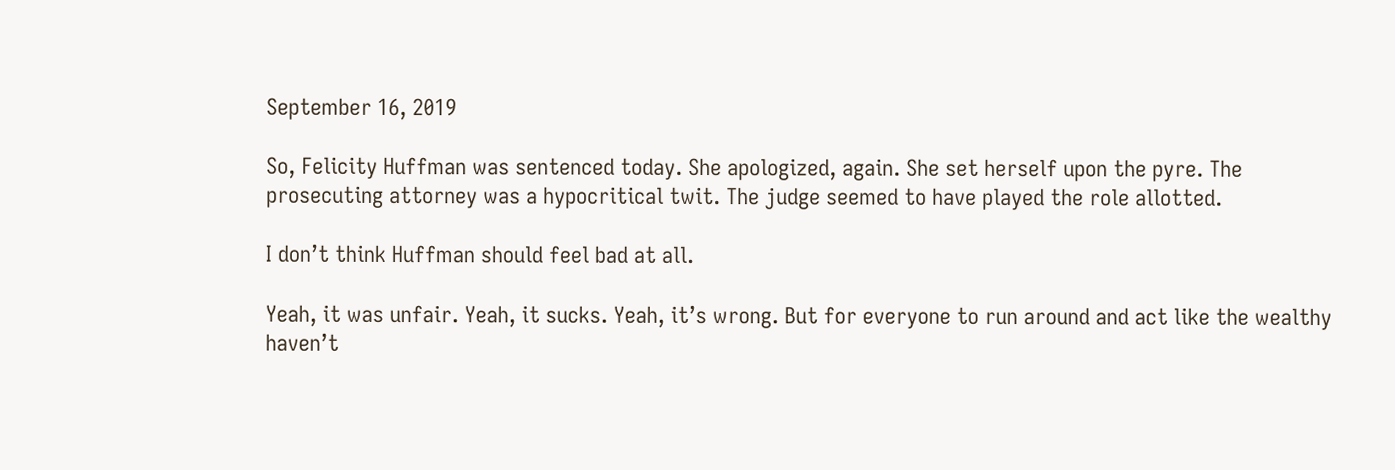September 16, 2019

So, Felicity Huffman was sentenced today. She apologized, again. She set herself upon the pyre. The prosecuting attorney was a hypocritical twit. The judge seemed to have played the role allotted.

I don’t think Huffman should feel bad at all.

Yeah, it was unfair. Yeah, it sucks. Yeah, it’s wrong. But for everyone to run around and act like the wealthy haven’t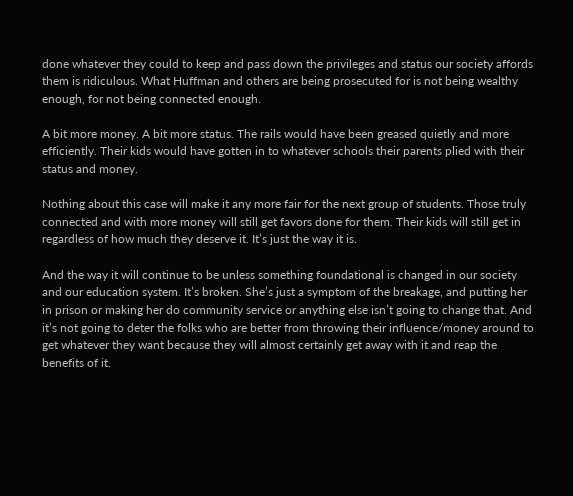done whatever they could to keep and pass down the privileges and status our society affords them is ridiculous. What Huffman and others are being prosecuted for is not being wealthy enough, for not being connected enough.

A bit more money. A bit more status. The rails would have been greased quietly and more efficiently. Their kids would have gotten in to whatever schools their parents plied with their status and money.

Nothing about this case will make it any more fair for the next group of students. Those truly connected and with more money will still get favors done for them. Their kids will still get in regardless of how much they deserve it. It’s just the way it is.

And the way it will continue to be unless something foundational is changed in our society and our education system. It’s broken. She’s just a symptom of the breakage, and putting her in prison or making her do community service or anything else isn’t going to change that. And it’s not going to deter the folks who are better from throwing their influence/money around to get whatever they want because they will almost certainly get away with it and reap the benefits of it.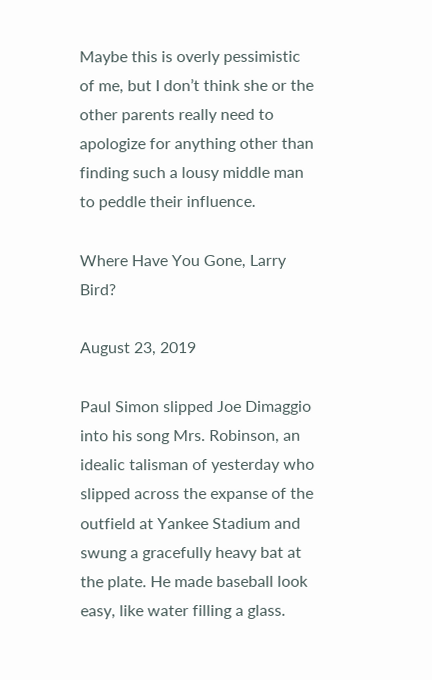Maybe this is overly pessimistic of me, but I don’t think she or the other parents really need to apologize for anything other than finding such a lousy middle man to peddle their influence.

Where Have You Gone, Larry Bird?

August 23, 2019

Paul Simon slipped Joe Dimaggio into his song Mrs. Robinson, an idealic talisman of yesterday who slipped across the expanse of the outfield at Yankee Stadium and swung a gracefully heavy bat at the plate. He made baseball look easy, like water filling a glass.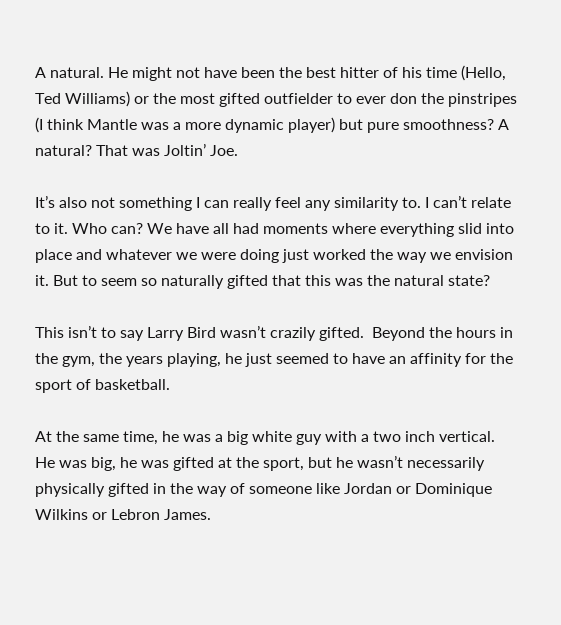A natural. He might not have been the best hitter of his time (Hello, Ted Williams) or the most gifted outfielder to ever don the pinstripes (I think Mantle was a more dynamic player) but pure smoothness? A natural? That was Joltin’ Joe.

It’s also not something I can really feel any similarity to. I can’t relate to it. Who can? We have all had moments where everything slid into place and whatever we were doing just worked the way we envision it. But to seem so naturally gifted that this was the natural state?

This isn’t to say Larry Bird wasn’t crazily gifted.  Beyond the hours in the gym, the years playing, he just seemed to have an affinity for the sport of basketball.

At the same time, he was a big white guy with a two inch vertical. He was big, he was gifted at the sport, but he wasn’t necessarily physically gifted in the way of someone like Jordan or Dominique Wilkins or Lebron James.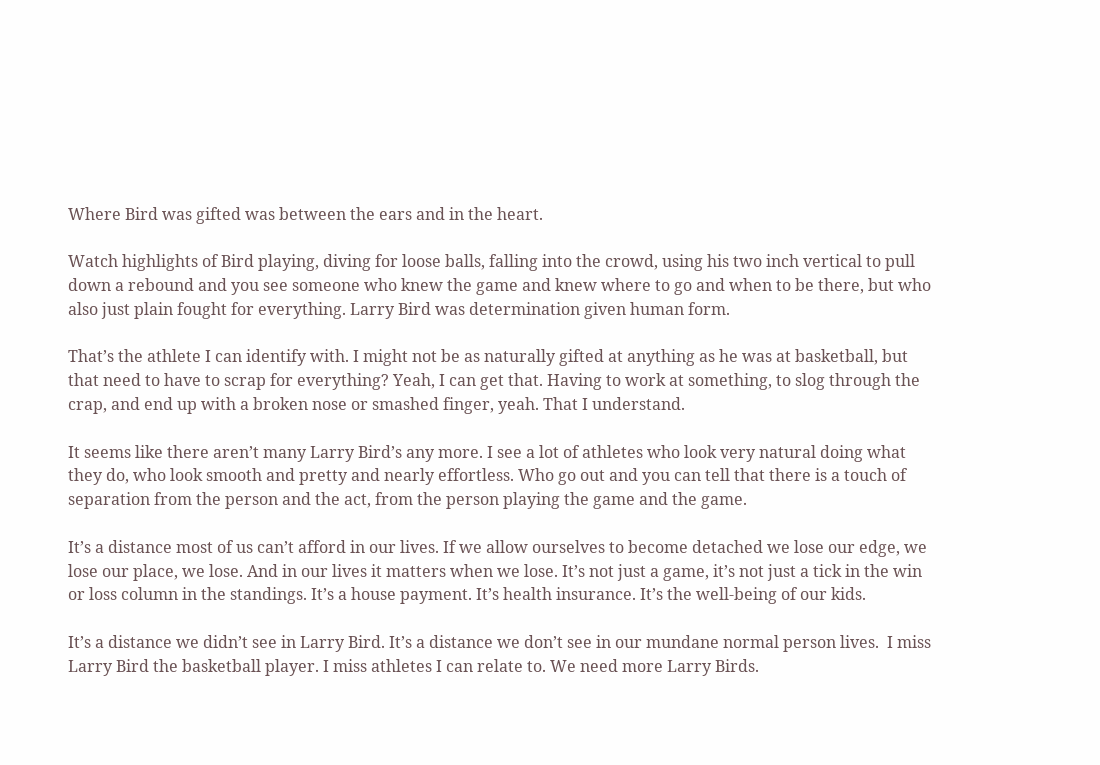Where Bird was gifted was between the ears and in the heart.

Watch highlights of Bird playing, diving for loose balls, falling into the crowd, using his two inch vertical to pull down a rebound and you see someone who knew the game and knew where to go and when to be there, but who also just plain fought for everything. Larry Bird was determination given human form.

That’s the athlete I can identify with. I might not be as naturally gifted at anything as he was at basketball, but that need to have to scrap for everything? Yeah, I can get that. Having to work at something, to slog through the crap, and end up with a broken nose or smashed finger, yeah. That I understand.

It seems like there aren’t many Larry Bird’s any more. I see a lot of athletes who look very natural doing what they do, who look smooth and pretty and nearly effortless. Who go out and you can tell that there is a touch of separation from the person and the act, from the person playing the game and the game.

It’s a distance most of us can’t afford in our lives. If we allow ourselves to become detached we lose our edge, we lose our place, we lose. And in our lives it matters when we lose. It’s not just a game, it’s not just a tick in the win or loss column in the standings. It’s a house payment. It’s health insurance. It’s the well-being of our kids.

It’s a distance we didn’t see in Larry Bird. It’s a distance we don’t see in our mundane normal person lives.  I miss Larry Bird the basketball player. I miss athletes I can relate to. We need more Larry Birds.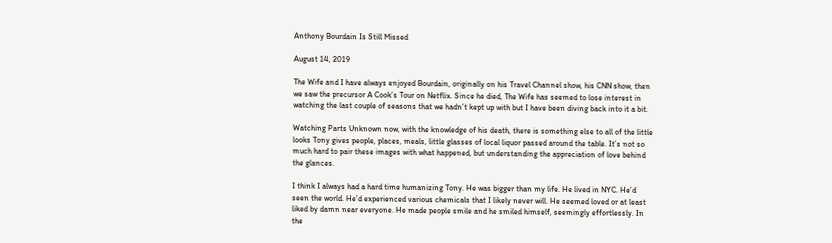Anthony Bourdain Is Still Missed

August 14, 2019

The Wife and I have always enjoyed Bourdain, originally on his Travel Channel show, his CNN show, then we saw the precursor A Cook’s Tour on Netflix. Since he died, The Wife has seemed to lose interest in watching the last couple of seasons that we hadn’t kept up with but I have been diving back into it a bit.

Watching Parts Unknown now, with the knowledge of his death, there is something else to all of the little looks Tony gives people, places, meals, little glasses of local liquor passed around the table. It’s not so much hard to pair these images with what happened, but understanding the appreciation of love behind the glances.

I think I always had a hard time humanizing Tony. He was bigger than my life. He lived in NYC. He’d seen the world. He’d experienced various chemicals that I likely never will. He seemed loved or at least liked by damn near everyone. He made people smile and he smiled himself, seemingly effortlessly. In the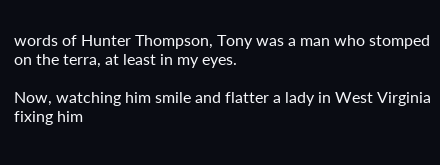words of Hunter Thompson, Tony was a man who stomped on the terra, at least in my eyes.

Now, watching him smile and flatter a lady in West Virginia fixing him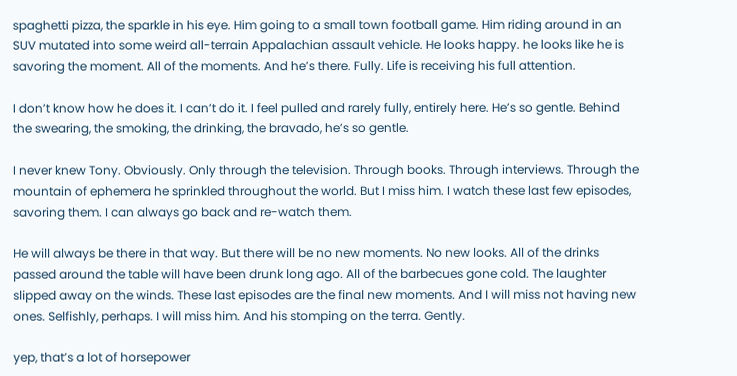spaghetti pizza, the sparkle in his eye. Him going to a small town football game. Him riding around in an SUV mutated into some weird all-terrain Appalachian assault vehicle. He looks happy. he looks like he is savoring the moment. All of the moments. And he’s there. Fully. Life is receiving his full attention.

I don’t know how he does it. I can’t do it. I feel pulled and rarely fully, entirely here. He’s so gentle. Behind the swearing, the smoking, the drinking, the bravado, he’s so gentle.

I never knew Tony. Obviously. Only through the television. Through books. Through interviews. Through the mountain of ephemera he sprinkled throughout the world. But I miss him. I watch these last few episodes, savoring them. I can always go back and re-watch them.

He will always be there in that way. But there will be no new moments. No new looks. All of the drinks passed around the table will have been drunk long ago. All of the barbecues gone cold. The laughter slipped away on the winds. These last episodes are the final new moments. And I will miss not having new ones. Selfishly, perhaps. I will miss him. And his stomping on the terra. Gently.

yep, that’s a lot of horsepower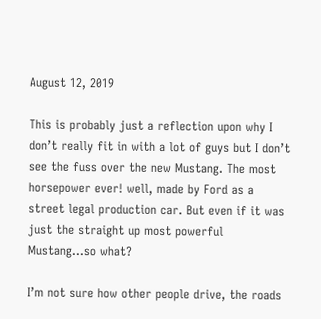August 12, 2019

This is probably just a reflection upon why I don’t really fit in with a lot of guys but I don’t see the fuss over the new Mustang. The most horsepower ever! well, made by Ford as a street legal production car. But even if it was just the straight up most powerful Mustang…so what?

I’m not sure how other people drive, the roads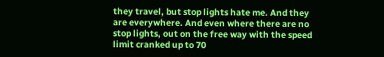they travel, but stop lights hate me. And they are everywhere. And even where there are no stop lights, out on the free way with the speed limit cranked up to 70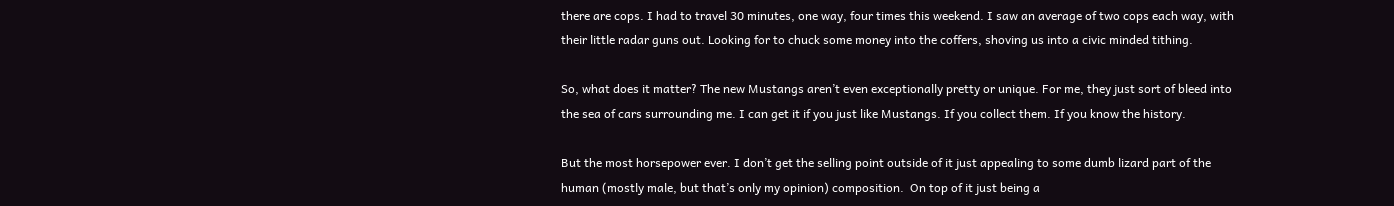there are cops. I had to travel 30 minutes, one way, four times this weekend. I saw an average of two cops each way, with their little radar guns out. Looking for to chuck some money into the coffers, shoving us into a civic minded tithing.

So, what does it matter? The new Mustangs aren’t even exceptionally pretty or unique. For me, they just sort of bleed into the sea of cars surrounding me. I can get it if you just like Mustangs. If you collect them. If you know the history.

But the most horsepower ever. I don’t get the selling point outside of it just appealing to some dumb lizard part of the human (mostly male, but that’s only my opinion) composition.  On top of it just being a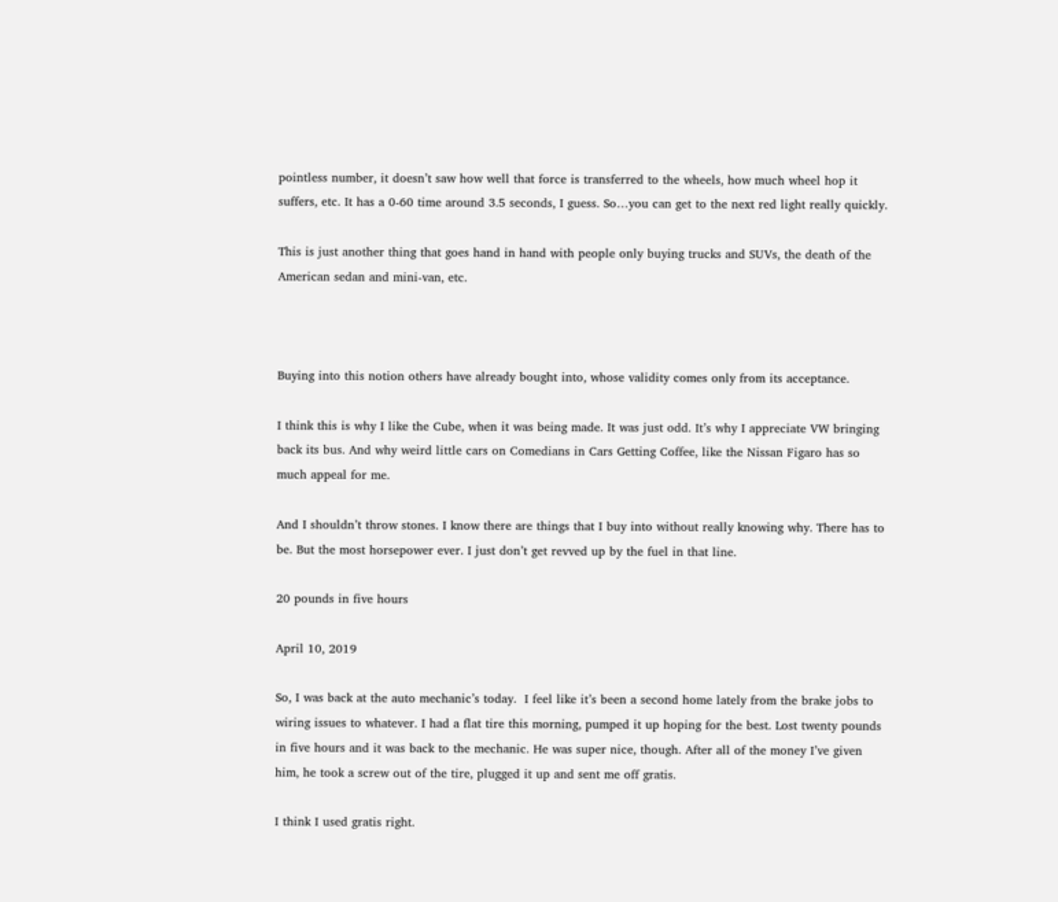pointless number, it doesn’t saw how well that force is transferred to the wheels, how much wheel hop it suffers, etc. It has a 0-60 time around 3.5 seconds, I guess. So…you can get to the next red light really quickly.

This is just another thing that goes hand in hand with people only buying trucks and SUVs, the death of the American sedan and mini-van, etc.



Buying into this notion others have already bought into, whose validity comes only from its acceptance.

I think this is why I like the Cube, when it was being made. It was just odd. It’s why I appreciate VW bringing back its bus. And why weird little cars on Comedians in Cars Getting Coffee, like the Nissan Figaro has so much appeal for me.

And I shouldn’t throw stones. I know there are things that I buy into without really knowing why. There has to be. But the most horsepower ever. I just don’t get revved up by the fuel in that line.

20 pounds in five hours

April 10, 2019

So, I was back at the auto mechanic’s today.  I feel like it’s been a second home lately from the brake jobs to wiring issues to whatever. I had a flat tire this morning, pumped it up hoping for the best. Lost twenty pounds in five hours and it was back to the mechanic. He was super nice, though. After all of the money I’ve given him, he took a screw out of the tire, plugged it up and sent me off gratis.

I think I used gratis right.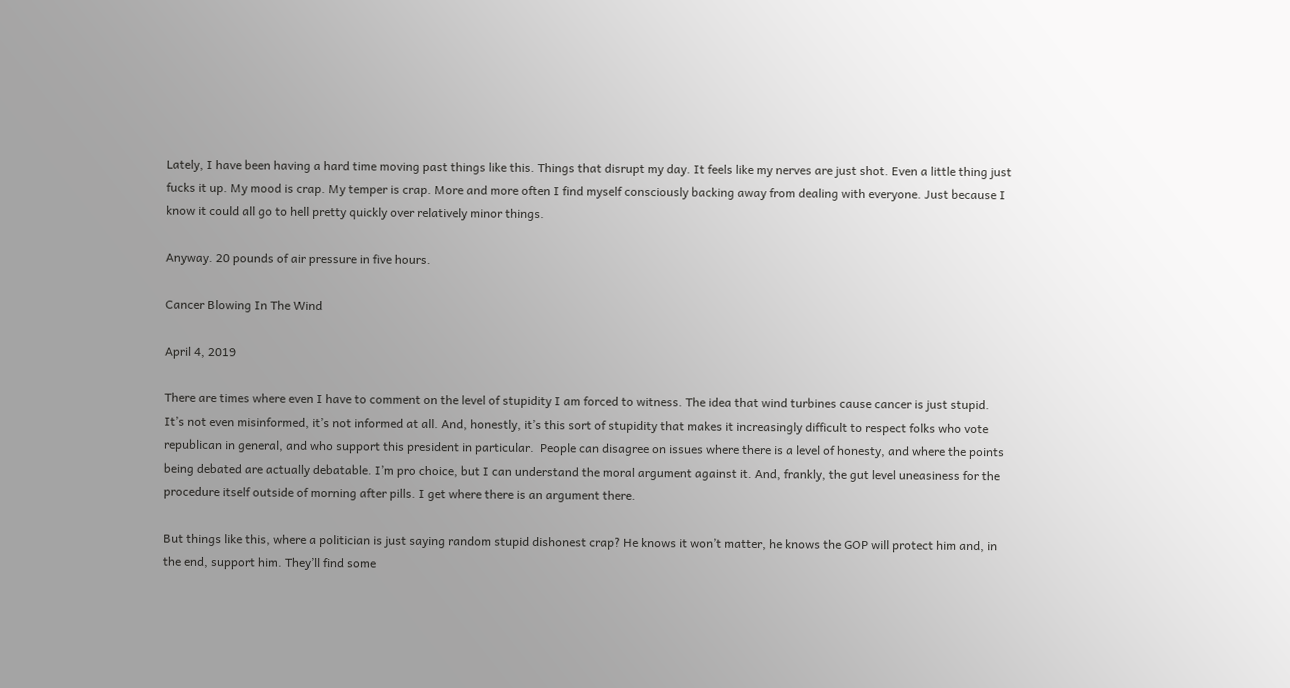Lately, I have been having a hard time moving past things like this. Things that disrupt my day. It feels like my nerves are just shot. Even a little thing just fucks it up. My mood is crap. My temper is crap. More and more often I find myself consciously backing away from dealing with everyone. Just because I know it could all go to hell pretty quickly over relatively minor things.

Anyway. 20 pounds of air pressure in five hours.

Cancer Blowing In The Wind

April 4, 2019

There are times where even I have to comment on the level of stupidity I am forced to witness. The idea that wind turbines cause cancer is just stupid. It’s not even misinformed, it’s not informed at all. And, honestly, it’s this sort of stupidity that makes it increasingly difficult to respect folks who vote republican in general, and who support this president in particular.  People can disagree on issues where there is a level of honesty, and where the points being debated are actually debatable. I’m pro choice, but I can understand the moral argument against it. And, frankly, the gut level uneasiness for the procedure itself outside of morning after pills. I get where there is an argument there.

But things like this, where a politician is just saying random stupid dishonest crap? He knows it won’t matter, he knows the GOP will protect him and, in the end, support him. They’ll find some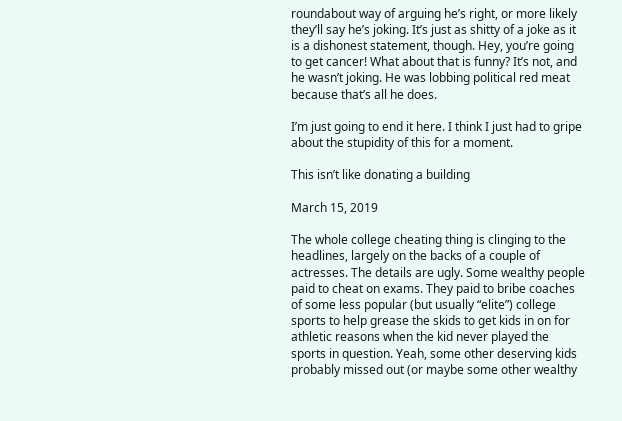roundabout way of arguing he’s right, or more likely they’ll say he’s joking. It’s just as shitty of a joke as it is a dishonest statement, though. Hey, you’re going to get cancer! What about that is funny? It’s not, and he wasn’t joking. He was lobbing political red meat because that’s all he does.

I’m just going to end it here. I think I just had to gripe about the stupidity of this for a moment.

This isn’t like donating a building

March 15, 2019

The whole college cheating thing is clinging to the headlines, largely on the backs of a couple of actresses. The details are ugly. Some wealthy people paid to cheat on exams. They paid to bribe coaches of some less popular (but usually “elite”) college sports to help grease the skids to get kids in on for athletic reasons when the kid never played the sports in question. Yeah, some other deserving kids probably missed out (or maybe some other wealthy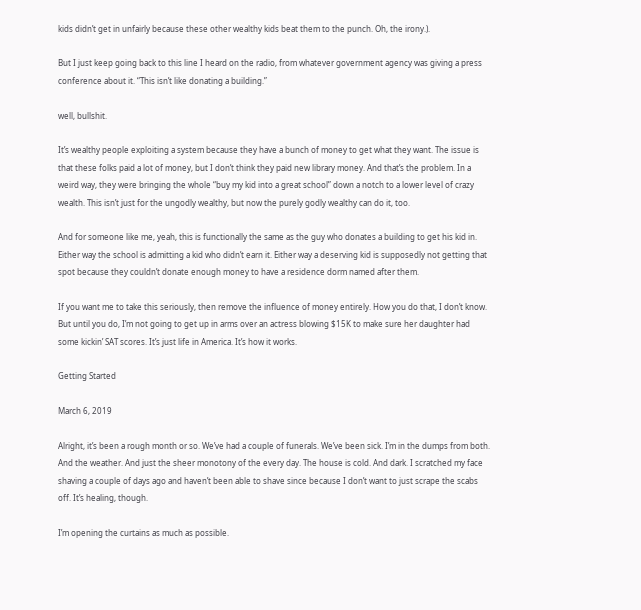kids didn’t get in unfairly because these other wealthy kids beat them to the punch. Oh, the irony.).

But I just keep going back to this line I heard on the radio, from whatever government agency was giving a press conference about it. “This isn’t like donating a building.”

well, bullshit.

It’s wealthy people exploiting a system because they have a bunch of money to get what they want. The issue is that these folks paid a lot of money, but I don’t think they paid new library money. And that’s the problem. In a weird way, they were bringing the whole “buy my kid into a great school” down a notch to a lower level of crazy wealth. This isn’t just for the ungodly wealthy, but now the purely godly wealthy can do it, too.

And for someone like me, yeah, this is functionally the same as the guy who donates a building to get his kid in. Either way the school is admitting a kid who didn’t earn it. Either way a deserving kid is supposedly not getting that spot because they couldn’t donate enough money to have a residence dorm named after them.

If you want me to take this seriously, then remove the influence of money entirely. How you do that, I don’t know. But until you do, I’m not going to get up in arms over an actress blowing $15K to make sure her daughter had some kickin’ SAT scores. It’s just life in America. It’s how it works.

Getting Started

March 6, 2019

Alright, it’s been a rough month or so. We’ve had a couple of funerals. We’ve been sick. I’m in the dumps from both. And the weather. And just the sheer monotony of the every day. The house is cold. And dark. I scratched my face shaving a couple of days ago and haven’t been able to shave since because I don’t want to just scrape the scabs off. It’s healing, though.

I’m opening the curtains as much as possible.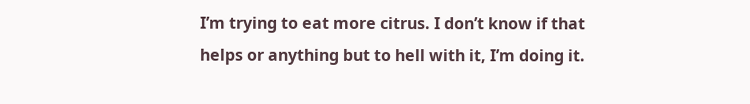I’m trying to eat more citrus. I don’t know if that helps or anything but to hell with it, I’m doing it.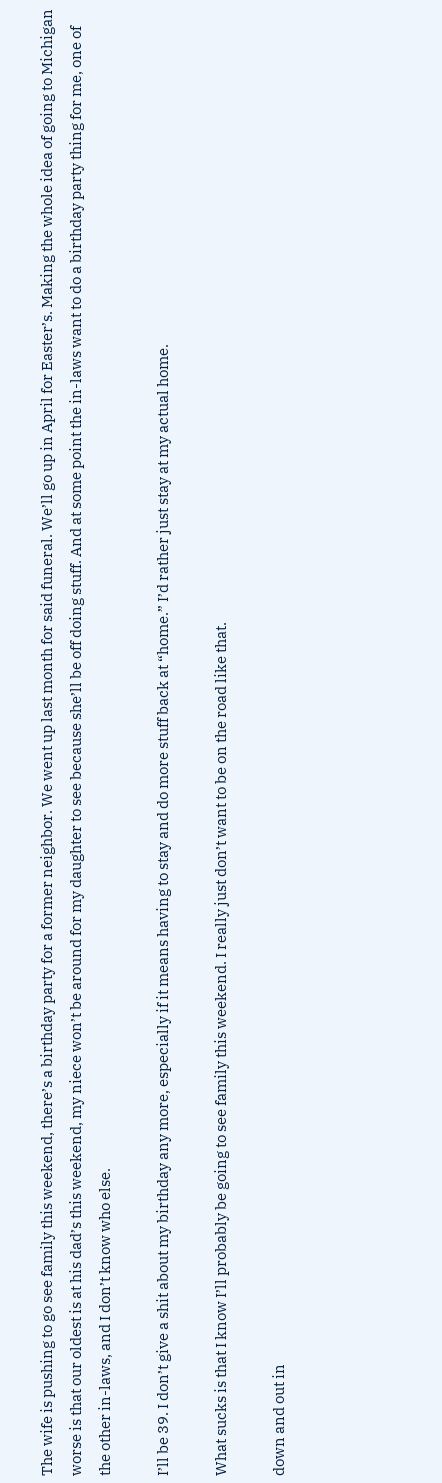The wife is pushing to go see family this weekend, there’s a birthday party for a former neighbor. We went up last month for said funeral. We’ll go up in April for Easter’s. Making the whole idea of going to Michigan worse is that our oldest is at his dad’s this weekend, my niece won’t be around for my daughter to see because she’ll be off doing stuff. And at some point the in-laws want to do a birthday party thing for me, one of the other in-laws, and I don’t know who else.

I’ll be 39. I don’t give a shit about my birthday any more, especially if it means having to stay and do more stuff back at “home.” I’d rather just stay at my actual home.

What sucks is that I know I’ll probably be going to see family this weekend. I really just don’t want to be on the road like that.

down and out in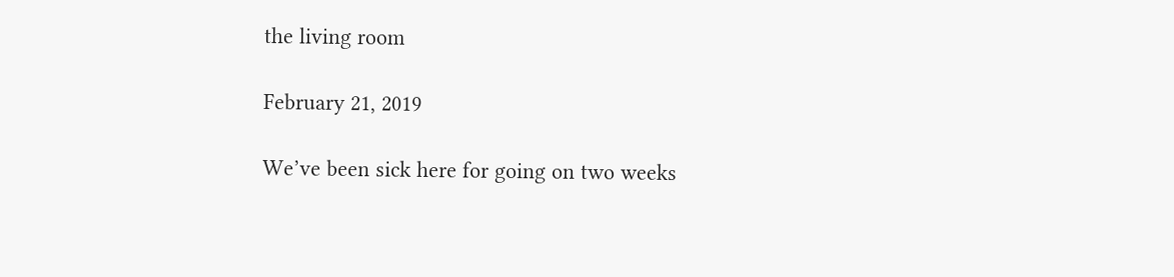the living room

February 21, 2019

We’ve been sick here for going on two weeks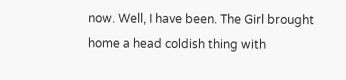now. Well, I have been. The Girl brought home a head coldish thing with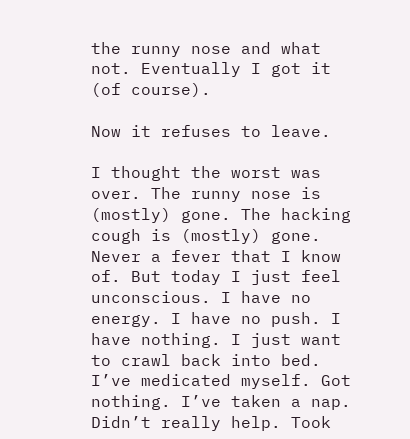the runny nose and what not. Eventually I got it (of course).

Now it refuses to leave.

I thought the worst was over. The runny nose is (mostly) gone. The hacking cough is (mostly) gone. Never a fever that I know of. But today I just feel unconscious. I have no energy. I have no push. I have nothing. I just want to crawl back into bed. I’ve medicated myself. Got nothing. I’ve taken a nap. Didn’t really help. Took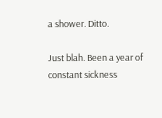a shower. Ditto.

Just blah. Been a year of constant sickness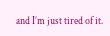and I’m just tired of it.